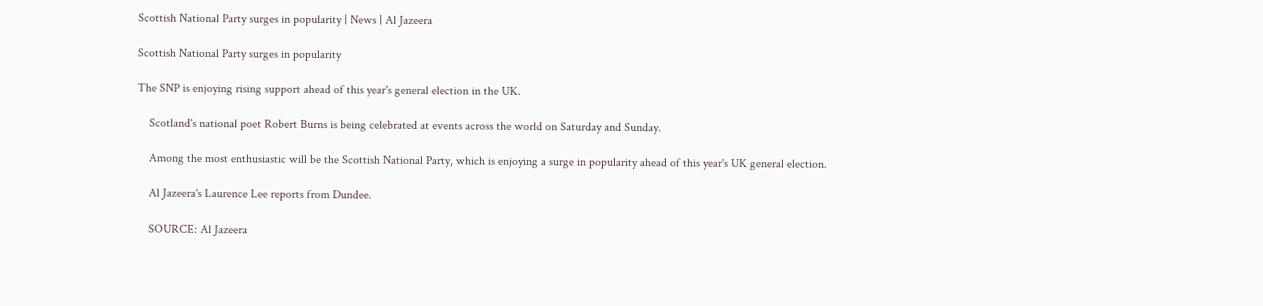Scottish National Party surges in popularity | News | Al Jazeera

Scottish National Party surges in popularity

The SNP is enjoying rising support ahead of this year's general election in the UK.

    Scotland's national poet Robert Burns is being celebrated at events across the world on Saturday and Sunday.

    Among the most enthusiastic will be the Scottish National Party, which is enjoying a surge in popularity ahead of this year's UK general election.

    Al Jazeera's Laurence Lee reports from Dundee.

    SOURCE: Al Jazeera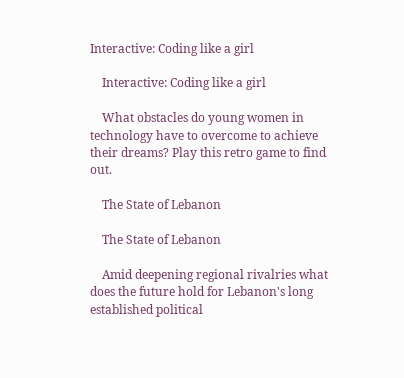Interactive: Coding like a girl

    Interactive: Coding like a girl

    What obstacles do young women in technology have to overcome to achieve their dreams? Play this retro game to find out.

    The State of Lebanon

    The State of Lebanon

    Amid deepening regional rivalries what does the future hold for Lebanon's long established political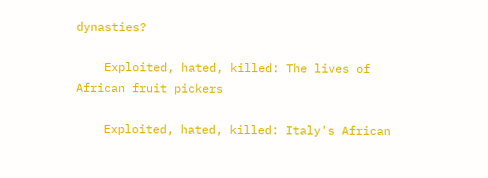dynasties?

    Exploited, hated, killed: The lives of African fruit pickers

    Exploited, hated, killed: Italy's African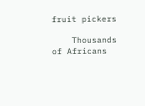fruit pickers

    Thousands of Africans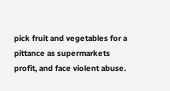pick fruit and vegetables for a pittance as supermarkets profit, and face violent abuse.